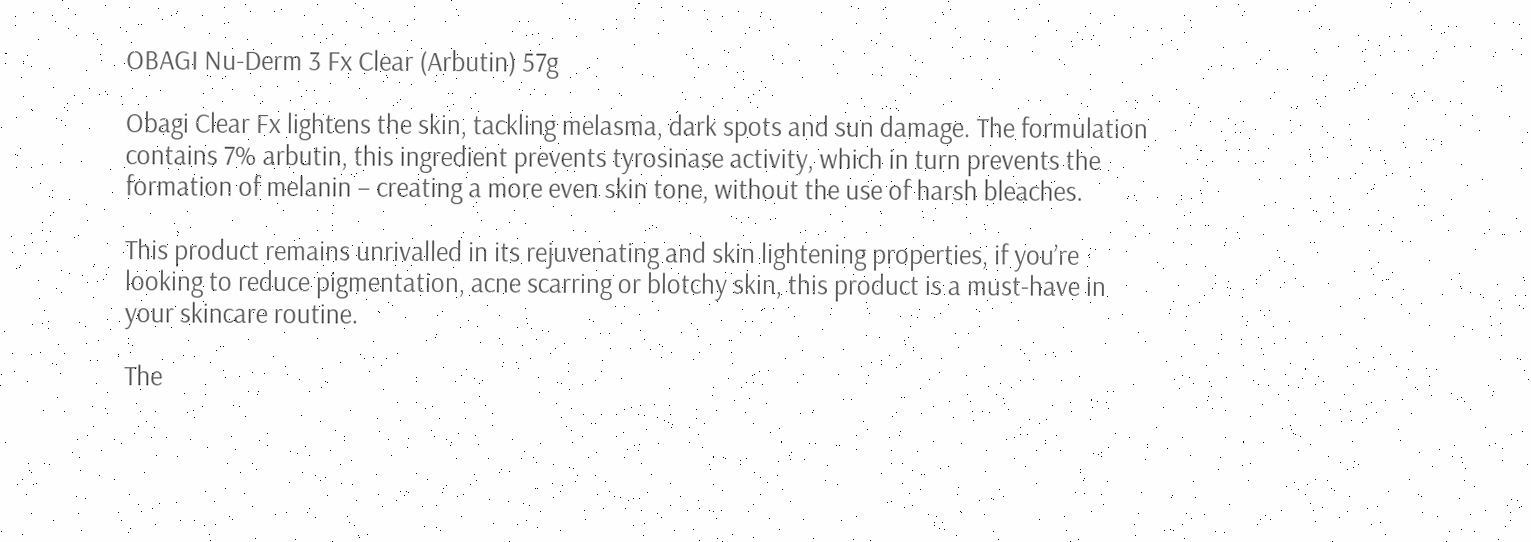OBAGI Nu-Derm 3 Fx Clear (Arbutin) 57g

Obagi Clear Fx lightens the skin, tackling melasma, dark spots and sun damage. The formulation contains 7% arbutin, this ingredient prevents tyrosinase activity, which in turn prevents the formation of melanin – creating a more even skin tone, without the use of harsh bleaches.

This product remains unrivalled in its rejuvenating and skin lightening properties, if you’re looking to reduce pigmentation, acne scarring or blotchy skin, this product is a must-have in your skincare routine.

The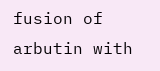fusion of arbutin with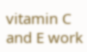vitamin C and E work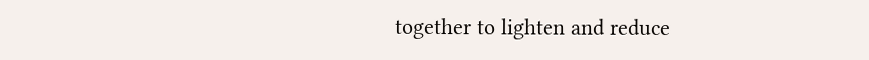together to lighten and reduce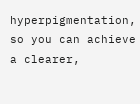hyperpigmentation, so you can achieve a clearer,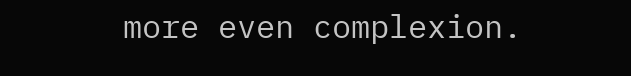more even complexion.